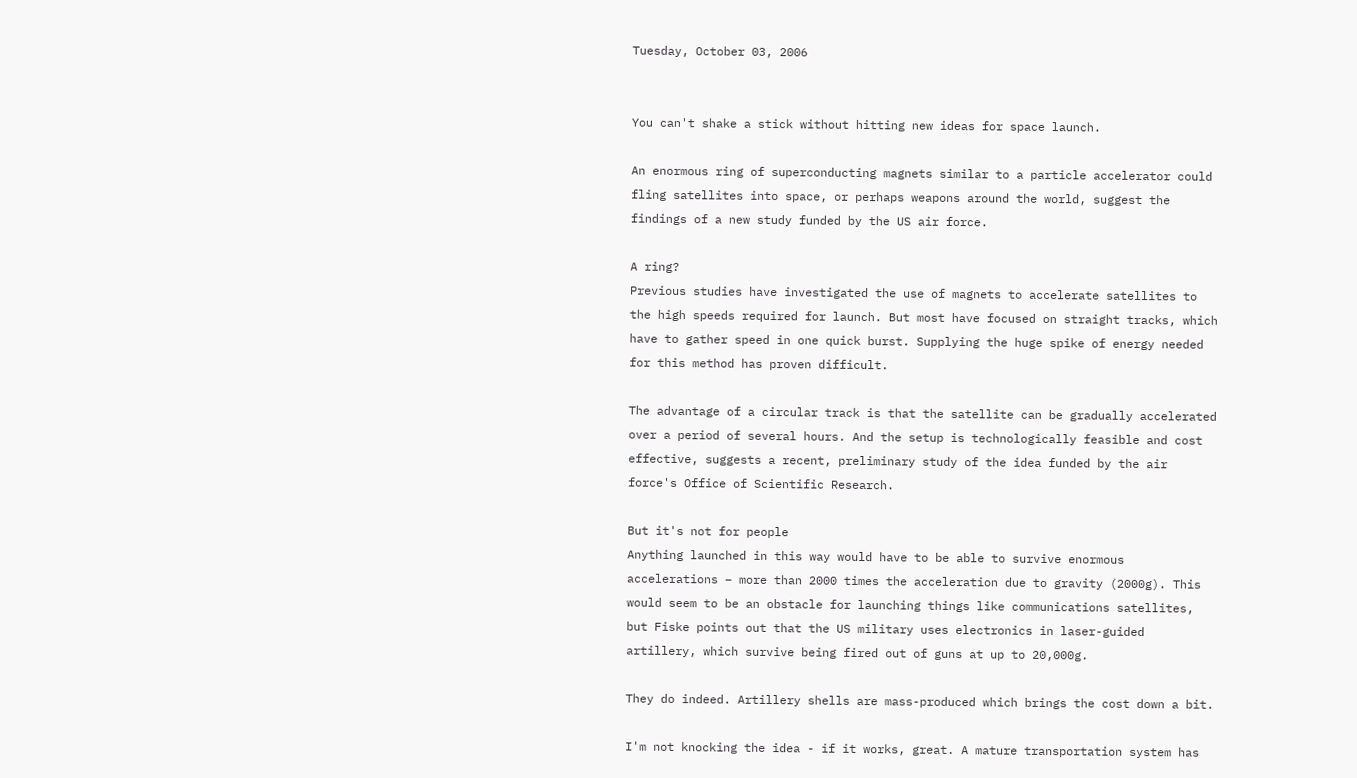Tuesday, October 03, 2006


You can't shake a stick without hitting new ideas for space launch.

An enormous ring of superconducting magnets similar to a particle accelerator could fling satellites into space, or perhaps weapons around the world, suggest the findings of a new study funded by the US air force.

A ring?
Previous studies have investigated the use of magnets to accelerate satellites to the high speeds required for launch. But most have focused on straight tracks, which have to gather speed in one quick burst. Supplying the huge spike of energy needed for this method has proven difficult.

The advantage of a circular track is that the satellite can be gradually accelerated over a period of several hours. And the setup is technologically feasible and cost effective, suggests a recent, preliminary study of the idea funded by the air force's Office of Scientific Research.

But it's not for people
Anything launched in this way would have to be able to survive enormous accelerations – more than 2000 times the acceleration due to gravity (2000g). This would seem to be an obstacle for launching things like communications satellites, but Fiske points out that the US military uses electronics in laser-guided artillery, which survive being fired out of guns at up to 20,000g.

They do indeed. Artillery shells are mass-produced which brings the cost down a bit.

I'm not knocking the idea - if it works, great. A mature transportation system has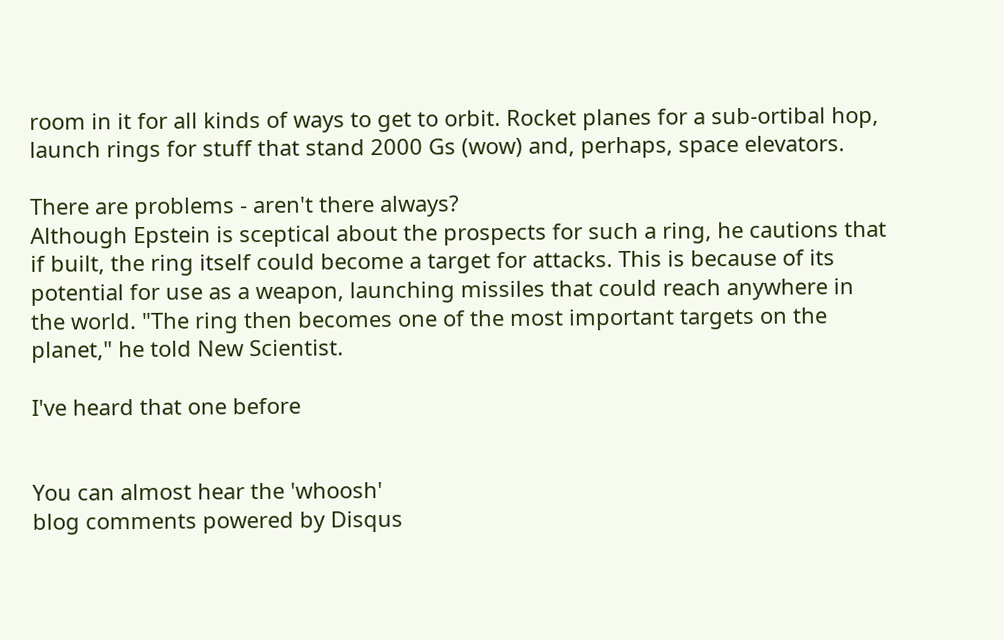room in it for all kinds of ways to get to orbit. Rocket planes for a sub-ortibal hop, launch rings for stuff that stand 2000 Gs (wow) and, perhaps, space elevators.

There are problems - aren't there always?
Although Epstein is sceptical about the prospects for such a ring, he cautions that if built, the ring itself could become a target for attacks. This is because of its potential for use as a weapon, launching missiles that could reach anywhere in the world. "The ring then becomes one of the most important targets on the planet," he told New Scientist.

I've heard that one before


You can almost hear the 'whoosh'
blog comments powered by Disqus